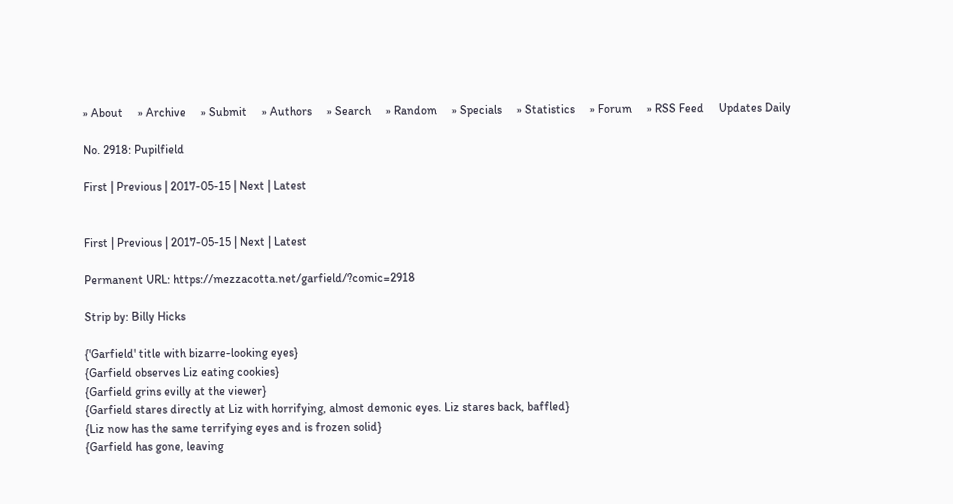» About     » Archive     » Submit     » Authors     » Search     » Random     » Specials     » Statistics     » Forum     » RSS Feed     Updates Daily

No. 2918: Pupilfield

First | Previous | 2017-05-15 | Next | Latest


First | Previous | 2017-05-15 | Next | Latest

Permanent URL: https://mezzacotta.net/garfield/?comic=2918

Strip by: Billy Hicks

{'Garfield' title with bizarre-looking eyes}
{Garfield observes Liz eating cookies}
{Garfield grins evilly at the viewer}
{Garfield stares directly at Liz with horrifying, almost demonic eyes. Liz stares back, baffled}
{Liz now has the same terrifying eyes and is frozen solid}
{Garfield has gone, leaving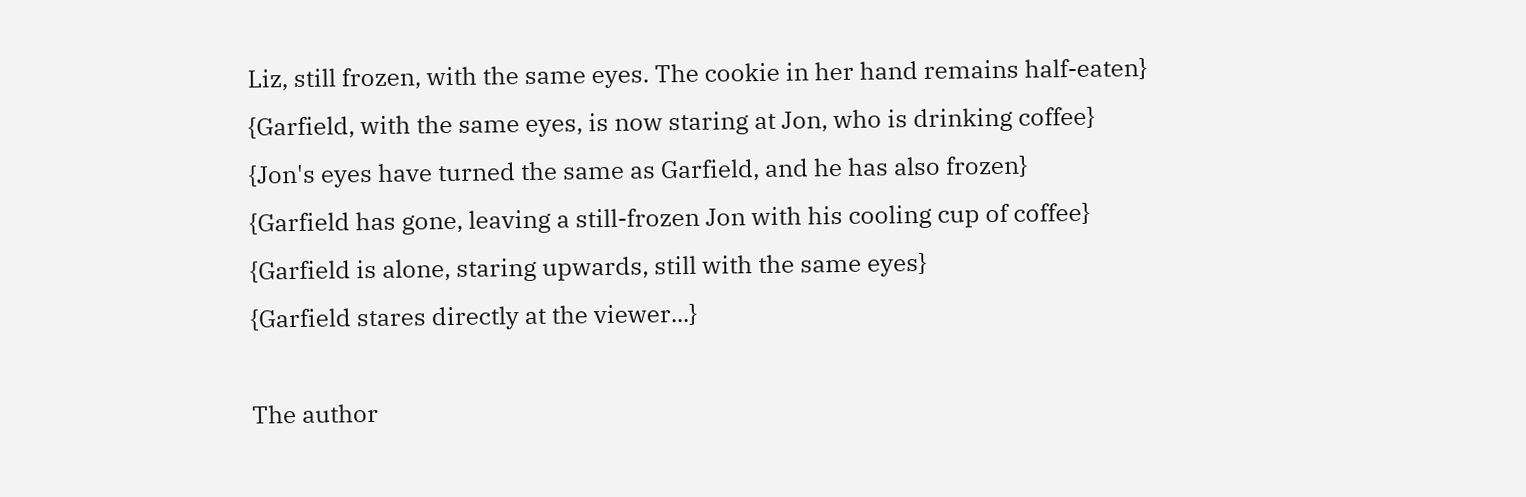Liz, still frozen, with the same eyes. The cookie in her hand remains half-eaten}
{Garfield, with the same eyes, is now staring at Jon, who is drinking coffee}
{Jon's eyes have turned the same as Garfield, and he has also frozen}
{Garfield has gone, leaving a still-frozen Jon with his cooling cup of coffee}
{Garfield is alone, staring upwards, still with the same eyes}
{Garfield stares directly at the viewer...}

The author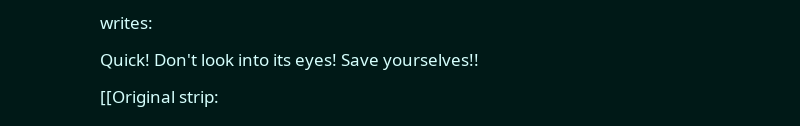writes:

Quick! Don't look into its eyes! Save yourselves!!

[[Original strip: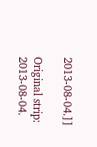2013-08-04.]]

Original strip: 2013-08-04.